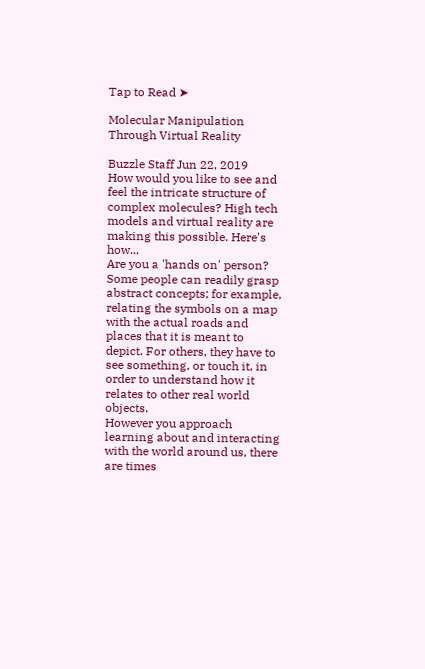Tap to Read ➤

Molecular Manipulation Through Virtual Reality

Buzzle Staff Jun 22, 2019
How would you like to see and feel the intricate structure of complex molecules? High tech models and virtual reality are making this possible. Here's how...
Are you a 'hands on' person? Some people can readily grasp abstract concepts; for example, relating the symbols on a map with the actual roads and places that it is meant to depict. For others, they have to see something, or touch it, in order to understand how it relates to other real world objects.
However you approach learning about and interacting with the world around us, there are times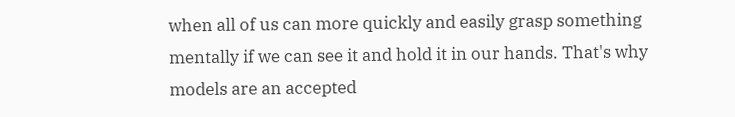when all of us can more quickly and easily grasp something mentally if we can see it and hold it in our hands. That's why models are an accepted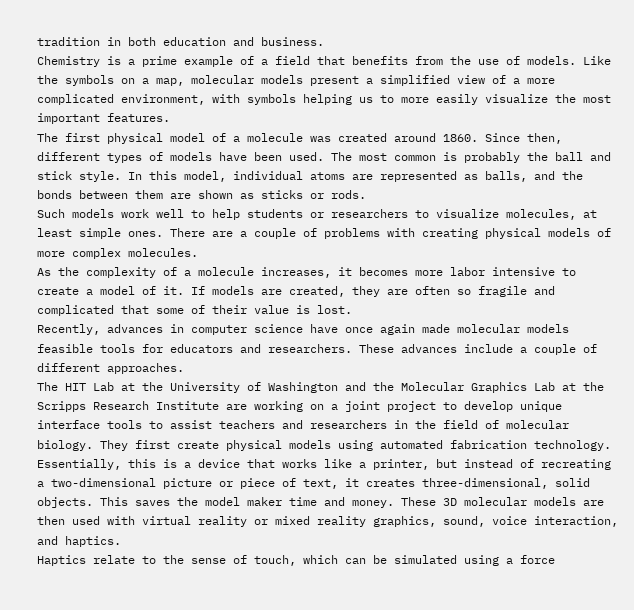tradition in both education and business.
Chemistry is a prime example of a field that benefits from the use of models. Like the symbols on a map, molecular models present a simplified view of a more complicated environment, with symbols helping us to more easily visualize the most important features.
The first physical model of a molecule was created around 1860. Since then, different types of models have been used. The most common is probably the ball and stick style. In this model, individual atoms are represented as balls, and the bonds between them are shown as sticks or rods.
Such models work well to help students or researchers to visualize molecules, at least simple ones. There are a couple of problems with creating physical models of more complex molecules.
As the complexity of a molecule increases, it becomes more labor intensive to create a model of it. If models are created, they are often so fragile and complicated that some of their value is lost.
Recently, advances in computer science have once again made molecular models feasible tools for educators and researchers. These advances include a couple of different approaches.
The HIT Lab at the University of Washington and the Molecular Graphics Lab at the Scripps Research Institute are working on a joint project to develop unique interface tools to assist teachers and researchers in the field of molecular biology. They first create physical models using automated fabrication technology.
Essentially, this is a device that works like a printer, but instead of recreating a two-dimensional picture or piece of text, it creates three-dimensional, solid objects. This saves the model maker time and money. These 3D molecular models are then used with virtual reality or mixed reality graphics, sound, voice interaction, and haptics.
Haptics relate to the sense of touch, which can be simulated using a force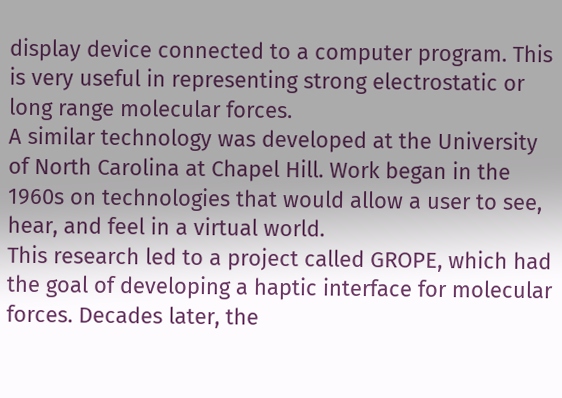display device connected to a computer program. This is very useful in representing strong electrostatic or long range molecular forces.
A similar technology was developed at the University of North Carolina at Chapel Hill. Work began in the 1960s on technologies that would allow a user to see, hear, and feel in a virtual world.
This research led to a project called GROPE, which had the goal of developing a haptic interface for molecular forces. Decades later, the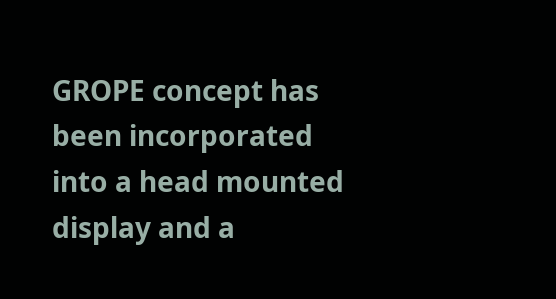GROPE concept has been incorporated into a head mounted display and a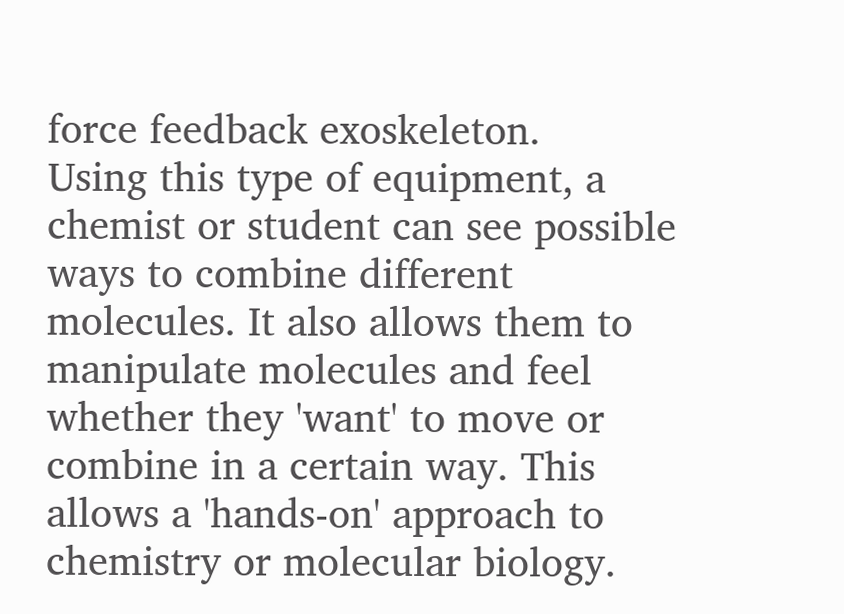force feedback exoskeleton.
Using this type of equipment, a chemist or student can see possible ways to combine different molecules. It also allows them to manipulate molecules and feel whether they 'want' to move or combine in a certain way. This allows a 'hands-on' approach to chemistry or molecular biology.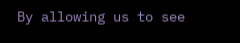By allowing us to see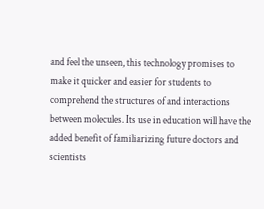and feel the unseen, this technology promises to make it quicker and easier for students to comprehend the structures of and interactions between molecules. Its use in education will have the added benefit of familiarizing future doctors and scientists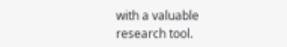with a valuable research tool.